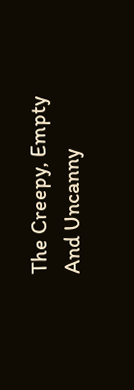The Creepy, Empty And Uncanny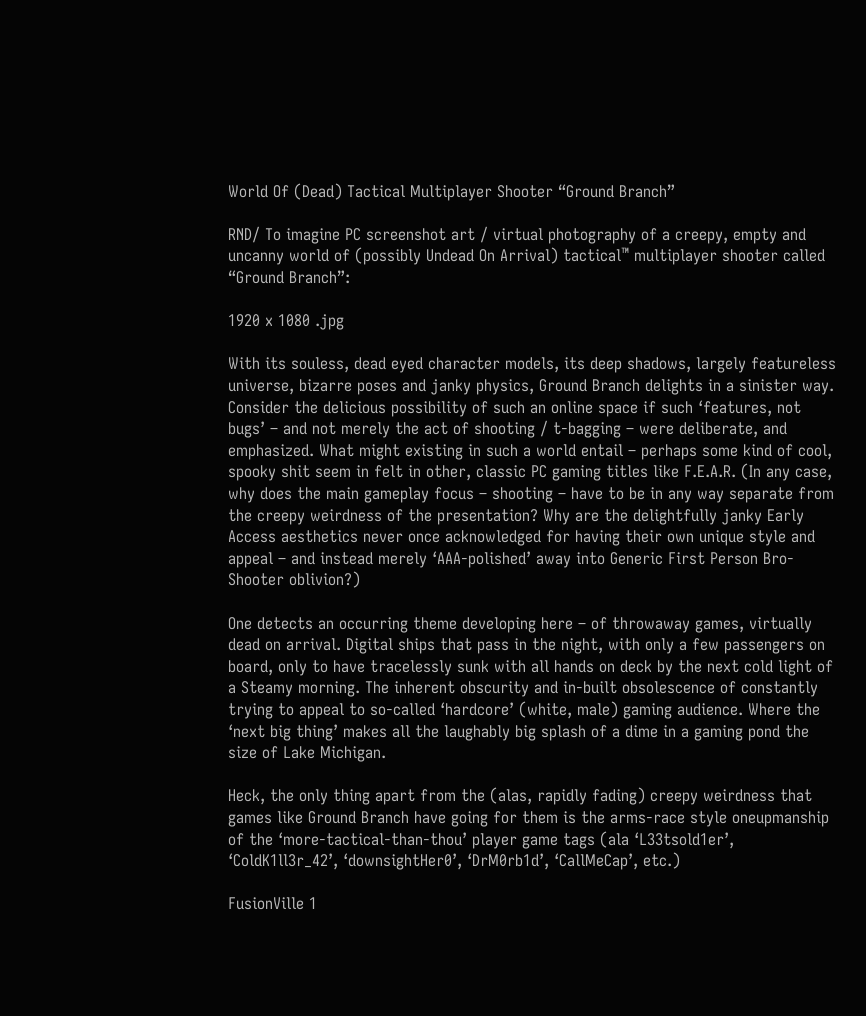World Of (Dead) Tactical Multiplayer Shooter “Ground Branch”

RND/ To imagine PC screenshot art / virtual photography of a creepy, empty and uncanny world of (possibly Undead On Arrival) tactical™ multiplayer shooter called “Ground Branch”:

1920 x 1080 .jpg

With its souless, dead eyed character models, its deep shadows, largely featureless universe, bizarre poses and janky physics, Ground Branch delights in a sinister way. Consider the delicious possibility of such an online space if such ‘features, not bugs’ – and not merely the act of shooting / t-bagging – were deliberate, and emphasized. What might existing in such a world entail – perhaps some kind of cool, spooky shit seem in felt in other, classic PC gaming titles like F.E.A.R. (In any case, why does the main gameplay focus – shooting – have to be in any way separate from the creepy weirdness of the presentation? Why are the delightfully janky Early Access aesthetics never once acknowledged for having their own unique style and appeal – and instead merely ‘AAA-polished’ away into Generic First Person Bro-Shooter oblivion?)

One detects an occurring theme developing here – of throwaway games, virtually dead on arrival. Digital ships that pass in the night, with only a few passengers on board, only to have tracelessly sunk with all hands on deck by the next cold light of a Steamy morning. The inherent obscurity and in-built obsolescence of constantly trying to appeal to so-called ‘hardcore’ (white, male) gaming audience. Where the ‘next big thing’ makes all the laughably big splash of a dime in a gaming pond the size of Lake Michigan.

Heck, the only thing apart from the (alas, rapidly fading) creepy weirdness that games like Ground Branch have going for them is the arms-race style oneupmanship of the ‘more-tactical-than-thou’ player game tags (ala ‘L33tsold1er’, ‘ColdK1ll3r_42’, ‘downsightHer0’, ‘DrM0rb1d’, ‘CallMeCap’, etc.)

FusionVille 1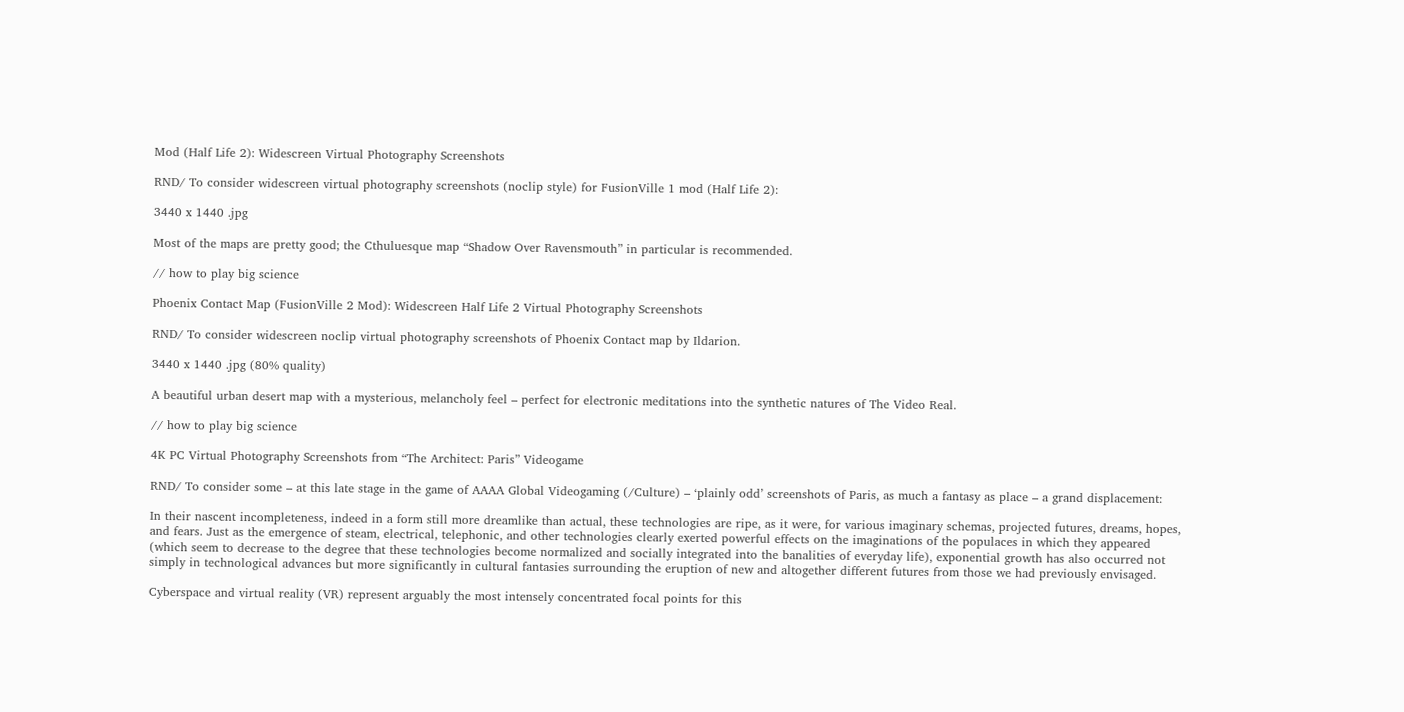Mod (Half Life 2): Widescreen Virtual Photography Screenshots

RND/ To consider widescreen virtual photography screenshots (noclip style) for FusionVille 1 mod (Half Life 2):

3440 x 1440 .jpg

Most of the maps are pretty good; the Cthuluesque map “Shadow Over Ravensmouth” in particular is recommended.

// how to play big science

Phoenix Contact Map (FusionVille 2 Mod): Widescreen Half Life 2 Virtual Photography Screenshots

RND/ To consider widescreen noclip virtual photography screenshots of Phoenix Contact map by Ildarion.

3440 x 1440 .jpg (80% quality)

A beautiful urban desert map with a mysterious, melancholy feel – perfect for electronic meditations into the synthetic natures of The Video Real.

// how to play big science

4K PC Virtual Photography Screenshots from “The Architect: Paris” Videogame

RND/ To consider some – at this late stage in the game of AAAA Global Videogaming (/Culture) – ‘plainly odd’ screenshots of Paris, as much a fantasy as place – a grand displacement:

In their nascent incompleteness, indeed in a form still more dreamlike than actual, these technologies are ripe, as it were, for various imaginary schemas, projected futures, dreams, hopes, and fears. Just as the emergence of steam, electrical, telephonic, and other technologies clearly exerted powerful effects on the imaginations of the populaces in which they appeared (which seem to decrease to the degree that these technologies become normalized and socially integrated into the banalities of everyday life), exponential growth has also occurred not simply in technological advances but more significantly in cultural fantasies surrounding the eruption of new and altogether different futures from those we had previously envisaged.

Cyberspace and virtual reality (VR) represent arguably the most intensely concentrated focal points for this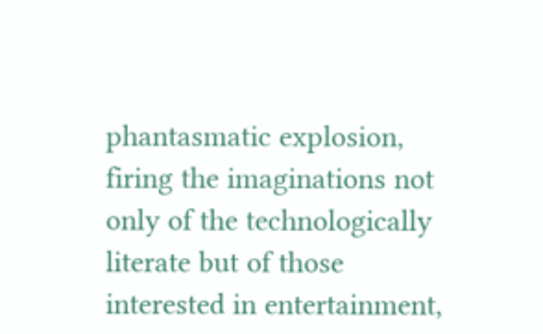phantasmatic explosion, firing the imaginations not only of the technologically literate but of those interested in entertainment,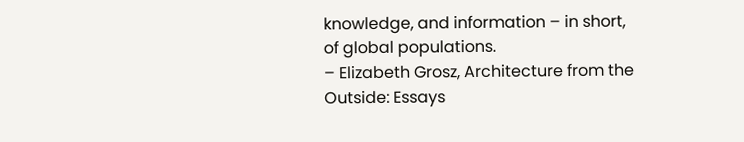knowledge, and information – in short, of global populations.
– Elizabeth Grosz, Architecture from the Outside: Essays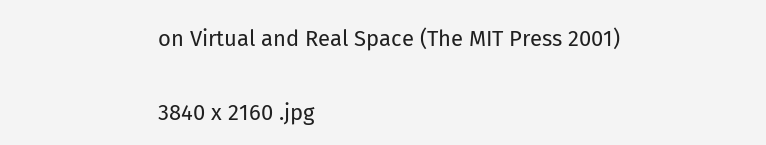on Virtual and Real Space (The MIT Press 2001)

3840 x 2160 .jpg